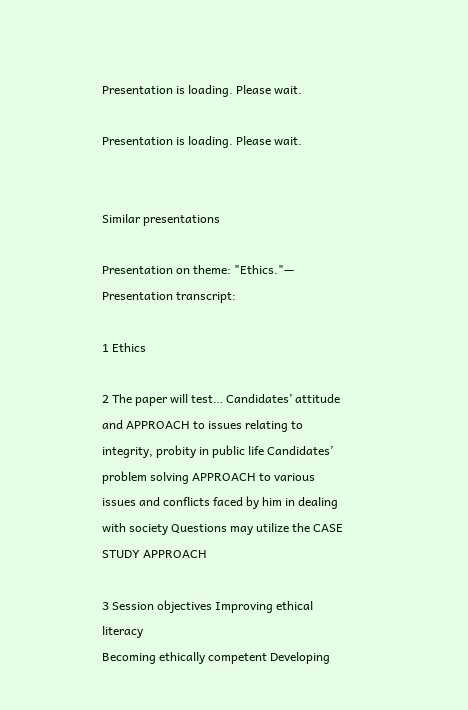Presentation is loading. Please wait.

Presentation is loading. Please wait.


Similar presentations

Presentation on theme: "Ethics."— Presentation transcript:

1 Ethics

2 The paper will test… Candidates’ attitude and APPROACH to issues relating to integrity, probity in public life Candidates’ problem solving APPROACH to various issues and conflicts faced by him in dealing with society Questions may utilize the CASE STUDY APPROACH

3 Session objectives Improving ethical literacy
Becoming ethically competent Developing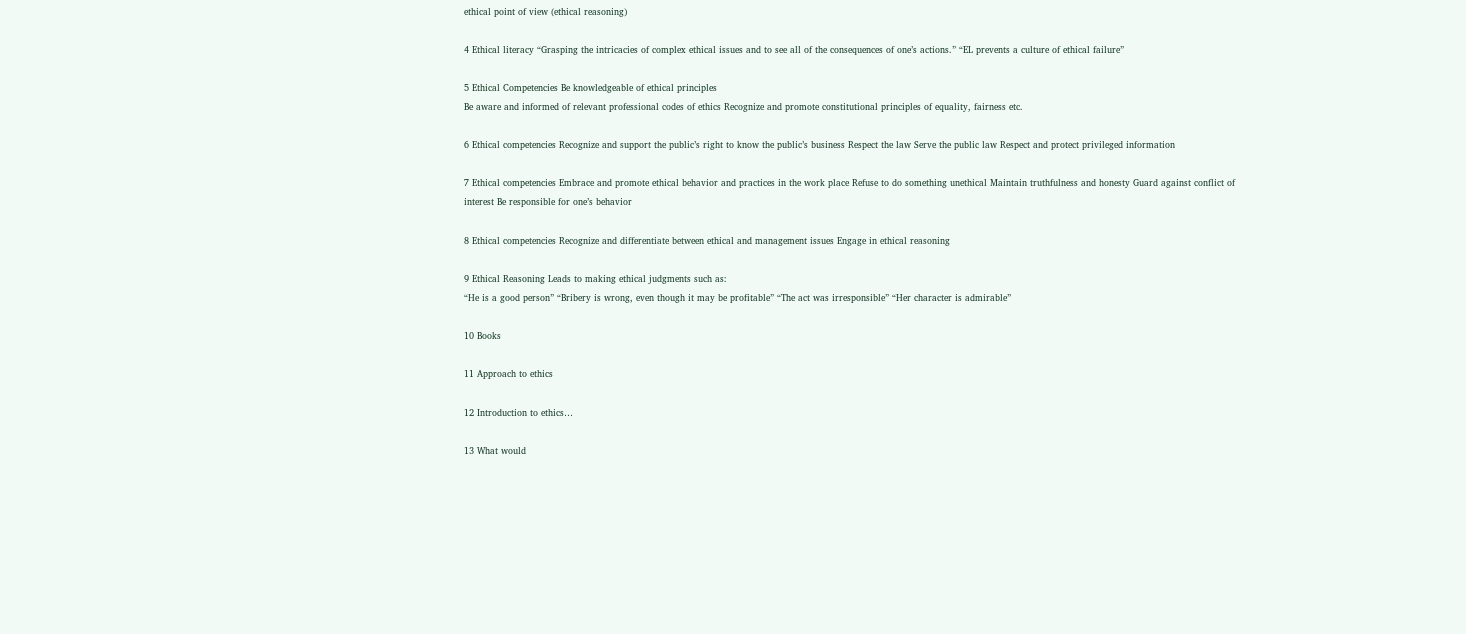ethical point of view (ethical reasoning)

4 Ethical literacy “Grasping the intricacies of complex ethical issues and to see all of the consequences of one’s actions.” “EL prevents a culture of ethical failure”

5 Ethical Competencies Be knowledgeable of ethical principles
Be aware and informed of relevant professional codes of ethics Recognize and promote constitutional principles of equality, fairness etc.

6 Ethical competencies Recognize and support the public’s right to know the public’s business Respect the law Serve the public law Respect and protect privileged information

7 Ethical competencies Embrace and promote ethical behavior and practices in the work place Refuse to do something unethical Maintain truthfulness and honesty Guard against conflict of interest Be responsible for one’s behavior

8 Ethical competencies Recognize and differentiate between ethical and management issues Engage in ethical reasoning

9 Ethical Reasoning Leads to making ethical judgments such as:
“He is a good person” “Bribery is wrong, even though it may be profitable” “The act was irresponsible” “Her character is admirable”

10 Books

11 Approach to ethics

12 Introduction to ethics…

13 What would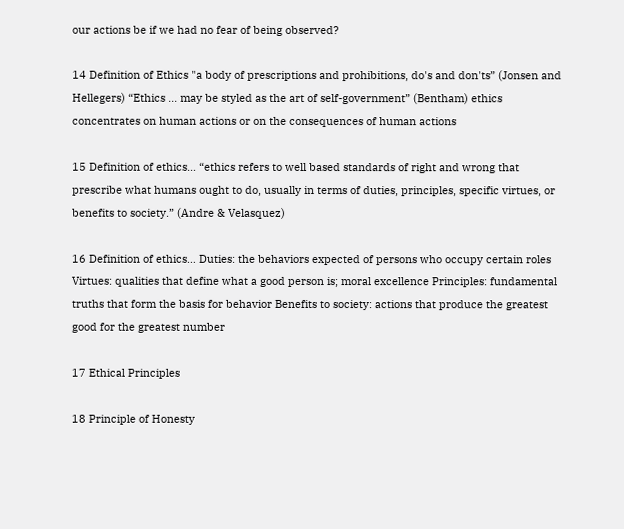our actions be if we had no fear of being observed?

14 Definition of Ethics "a body of prescriptions and prohibitions, do's and don'ts” (Jonsen and Hellegers) “Ethics ... may be styled as the art of self-government” (Bentham) ethics concentrates on human actions or on the consequences of human actions

15 Definition of ethics… “ethics refers to well based standards of right and wrong that prescribe what humans ought to do, usually in terms of duties, principles, specific virtues, or benefits to society.” (Andre & Velasquez)

16 Definition of ethics… Duties: the behaviors expected of persons who occupy certain roles Virtues: qualities that define what a good person is; moral excellence Principles: fundamental truths that form the basis for behavior Benefits to society: actions that produce the greatest good for the greatest number

17 Ethical Principles

18 Principle of Honesty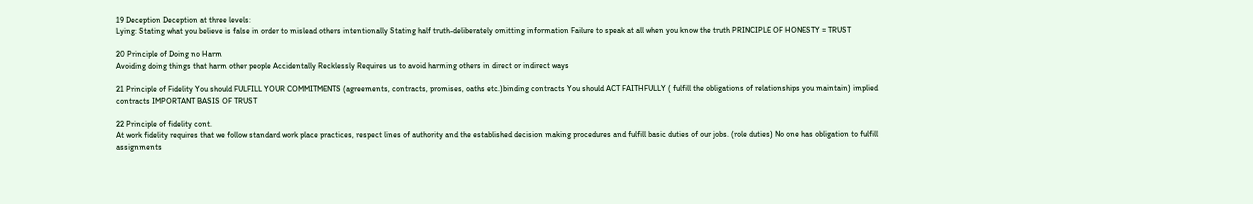19 Deception Deception at three levels:
Lying: Stating what you believe is false in order to mislead others intentionally Stating half truth-deliberately omitting information Failure to speak at all when you know the truth PRINCIPLE OF HONESTY = TRUST

20 Principle of Doing no Harm
Avoiding doing things that harm other people Accidentally Recklessly Requires us to avoid harming others in direct or indirect ways

21 Principle of Fidelity You should FULFILL YOUR COMMITMENTS (agreements, contracts, promises, oaths etc.)binding contracts You should ACT FAITHFULLY ( fulfill the obligations of relationships you maintain) implied contracts IMPORTANT BASIS OF TRUST

22 Principle of fidelity cont.
At work fidelity requires that we follow standard work place practices, respect lines of authority and the established decision making procedures and fulfill basic duties of our jobs. (role duties) No one has obligation to fulfill assignments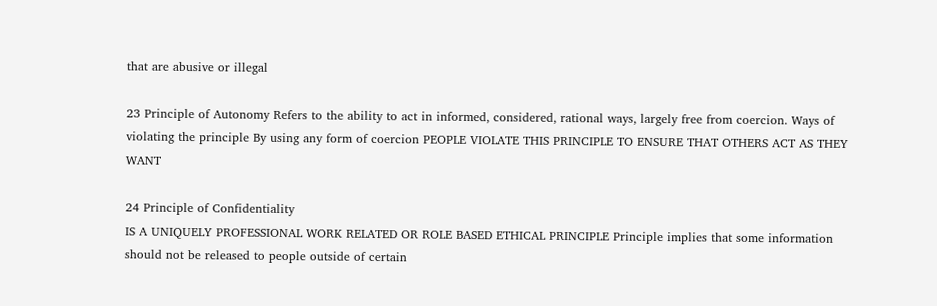that are abusive or illegal

23 Principle of Autonomy Refers to the ability to act in informed, considered, rational ways, largely free from coercion. Ways of violating the principle By using any form of coercion PEOPLE VIOLATE THIS PRINCIPLE TO ENSURE THAT OTHERS ACT AS THEY WANT

24 Principle of Confidentiality
IS A UNIQUELY PROFESSIONAL WORK RELATED OR ROLE BASED ETHICAL PRINCIPLE Principle implies that some information should not be released to people outside of certain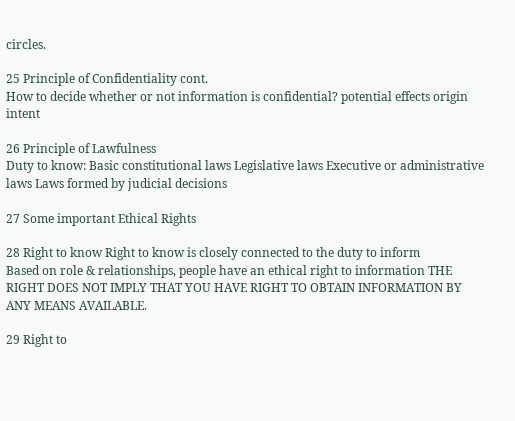circles.

25 Principle of Confidentiality cont.
How to decide whether or not information is confidential? potential effects origin intent

26 Principle of Lawfulness
Duty to know: Basic constitutional laws Legislative laws Executive or administrative laws Laws formed by judicial decisions

27 Some important Ethical Rights

28 Right to know Right to know is closely connected to the duty to inform
Based on role & relationships, people have an ethical right to information THE RIGHT DOES NOT IMPLY THAT YOU HAVE RIGHT TO OBTAIN INFORMATION BY ANY MEANS AVAILABLE.

29 Right to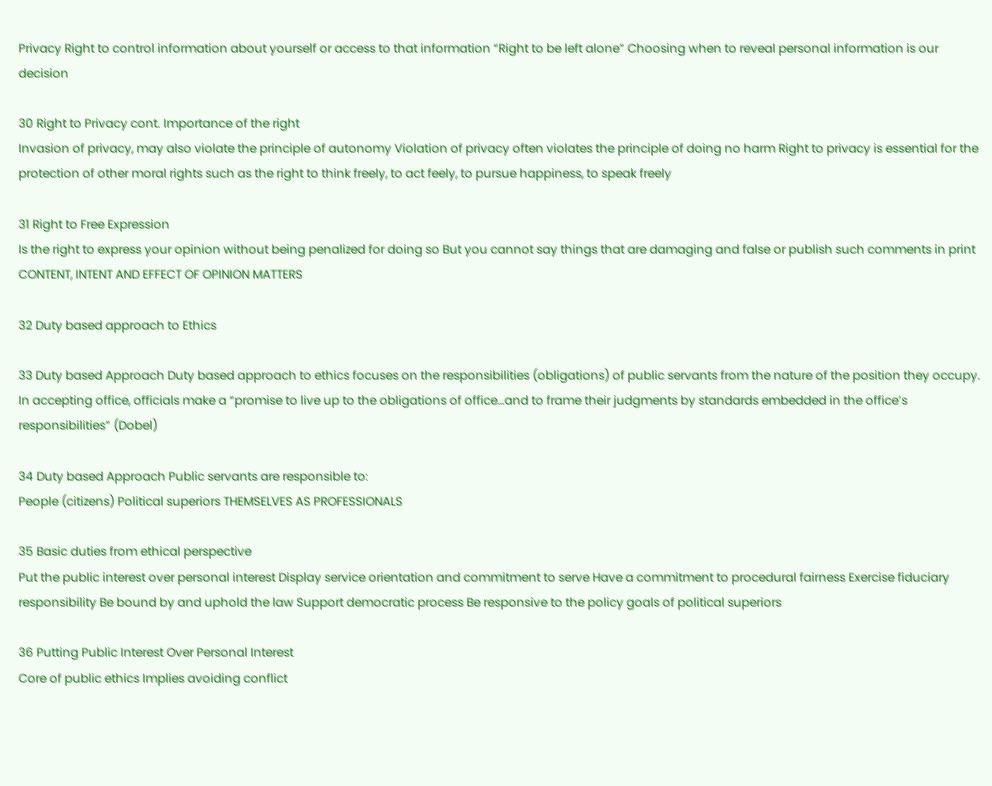Privacy Right to control information about yourself or access to that information “Right to be left alone” Choosing when to reveal personal information is our decision

30 Right to Privacy cont. Importance of the right
Invasion of privacy, may also violate the principle of autonomy Violation of privacy often violates the principle of doing no harm Right to privacy is essential for the protection of other moral rights such as the right to think freely, to act feely, to pursue happiness, to speak freely

31 Right to Free Expression
Is the right to express your opinion without being penalized for doing so But you cannot say things that are damaging and false or publish such comments in print CONTENT, INTENT AND EFFECT OF OPINION MATTERS

32 Duty based approach to Ethics

33 Duty based Approach Duty based approach to ethics focuses on the responsibilities (obligations) of public servants from the nature of the position they occupy. In accepting office, officials make a “promise to live up to the obligations of office…and to frame their judgments by standards embedded in the office’s responsibilities” (Dobel)

34 Duty based Approach Public servants are responsible to:
People (citizens) Political superiors THEMSELVES AS PROFESSIONALS

35 Basic duties from ethical perspective
Put the public interest over personal interest Display service orientation and commitment to serve Have a commitment to procedural fairness Exercise fiduciary responsibility Be bound by and uphold the law Support democratic process Be responsive to the policy goals of political superiors

36 Putting Public Interest Over Personal Interest
Core of public ethics Implies avoiding conflict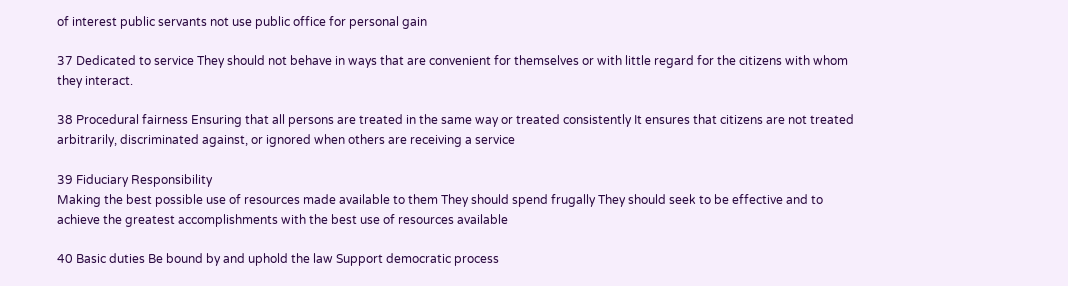of interest public servants not use public office for personal gain

37 Dedicated to service They should not behave in ways that are convenient for themselves or with little regard for the citizens with whom they interact.

38 Procedural fairness Ensuring that all persons are treated in the same way or treated consistently It ensures that citizens are not treated arbitrarily, discriminated against, or ignored when others are receiving a service

39 Fiduciary Responsibility
Making the best possible use of resources made available to them They should spend frugally They should seek to be effective and to achieve the greatest accomplishments with the best use of resources available

40 Basic duties Be bound by and uphold the law Support democratic process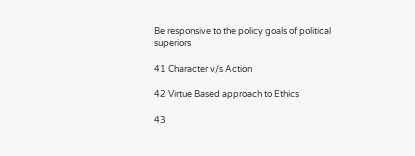Be responsive to the policy goals of political superiors

41 Character v/s Action

42 Virtue Based approach to Ethics

43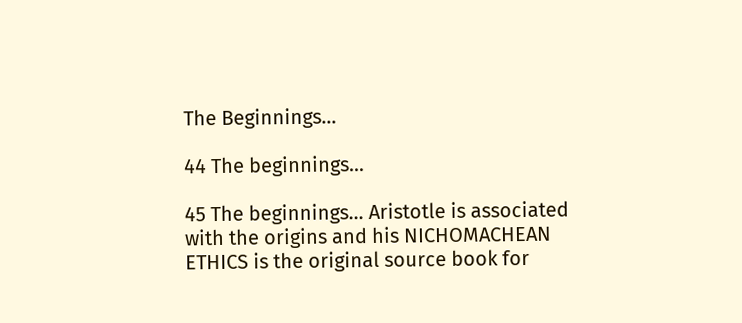The Beginnings…

44 The beginnings…

45 The beginnings… Aristotle is associated with the origins and his NICHOMACHEAN ETHICS is the original source book for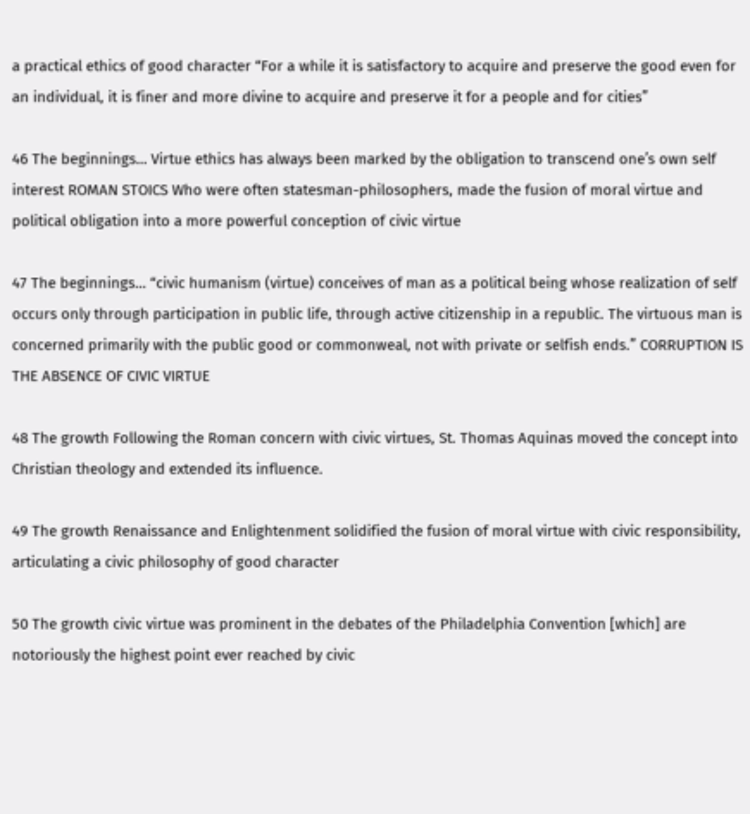a practical ethics of good character “For a while it is satisfactory to acquire and preserve the good even for an individual, it is finer and more divine to acquire and preserve it for a people and for cities”

46 The beginnings… Virtue ethics has always been marked by the obligation to transcend one’s own self interest ROMAN STOICS Who were often statesman-philosophers, made the fusion of moral virtue and political obligation into a more powerful conception of civic virtue

47 The beginnings… “civic humanism (virtue) conceives of man as a political being whose realization of self occurs only through participation in public life, through active citizenship in a republic. The virtuous man is concerned primarily with the public good or commonweal, not with private or selfish ends.” CORRUPTION IS THE ABSENCE OF CIVIC VIRTUE

48 The growth Following the Roman concern with civic virtues, St. Thomas Aquinas moved the concept into Christian theology and extended its influence.

49 The growth Renaissance and Enlightenment solidified the fusion of moral virtue with civic responsibility, articulating a civic philosophy of good character

50 The growth civic virtue was prominent in the debates of the Philadelphia Convention [which] are notoriously the highest point ever reached by civic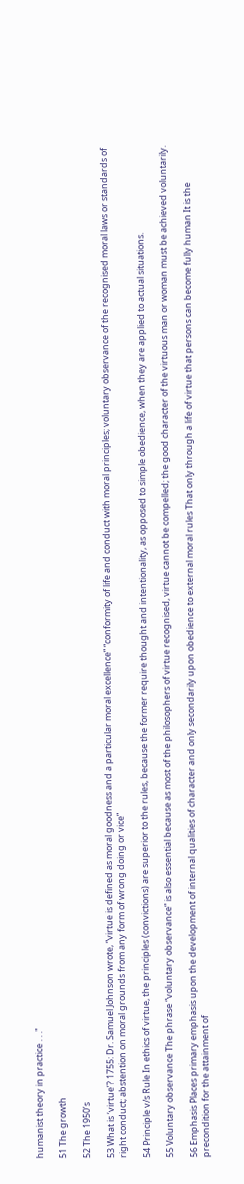humanist theory in practice . . ."

51 The growth

52 The 1950’s

53 What is ‘virtue’? 1755: Dr. Samuel Johnson wrote, “virtue is defined as moral goodness and a particular moral excellence” “conformity of life and conduct with moral principles; voluntary observance of the recognised moral laws or standards of right conduct; abstention on moral grounds from any form of wrong doing or vice”

54 Principle v/s Rule In ethics of virtue, the principles (convictions) are superior to the rules, because the former require thought and intentionality, as opposed to simple obedience, when they are applied to actual situations.

55 Voluntary observance The phrase “voluntary observance” is also essential because as most of the philosophers of virtue recognised, virtue cannot be compelled; the good character of the virtuous man or woman must be achieved voluntarily.

56 Emphasis Places primary emphasis upon the development of internal qualities of character and only secondarily upon obedience to external moral rules That only through a life of virtue that persons can become fully human It is the precondition for the attainment of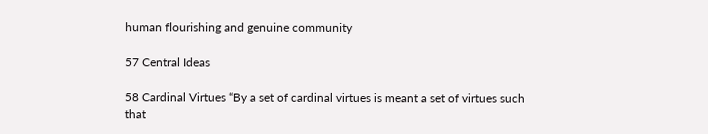human flourishing and genuine community

57 Central Ideas

58 Cardinal Virtues “By a set of cardinal virtues is meant a set of virtues such that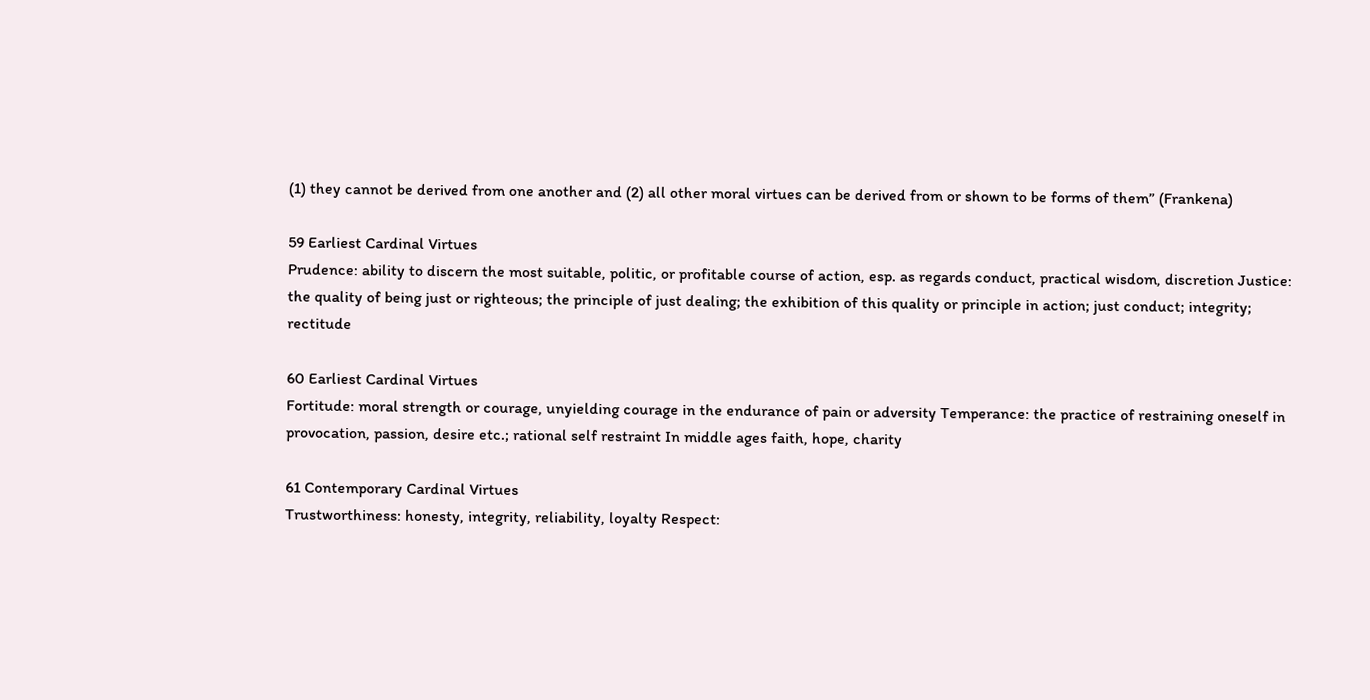(1) they cannot be derived from one another and (2) all other moral virtues can be derived from or shown to be forms of them” (Frankena)

59 Earliest Cardinal Virtues
Prudence: ability to discern the most suitable, politic, or profitable course of action, esp. as regards conduct, practical wisdom, discretion Justice: the quality of being just or righteous; the principle of just dealing; the exhibition of this quality or principle in action; just conduct; integrity; rectitude

60 Earliest Cardinal Virtues
Fortitude: moral strength or courage, unyielding courage in the endurance of pain or adversity Temperance: the practice of restraining oneself in provocation, passion, desire etc.; rational self restraint In middle ages faith, hope, charity

61 Contemporary Cardinal Virtues
Trustworthiness: honesty, integrity, reliability, loyalty Respect: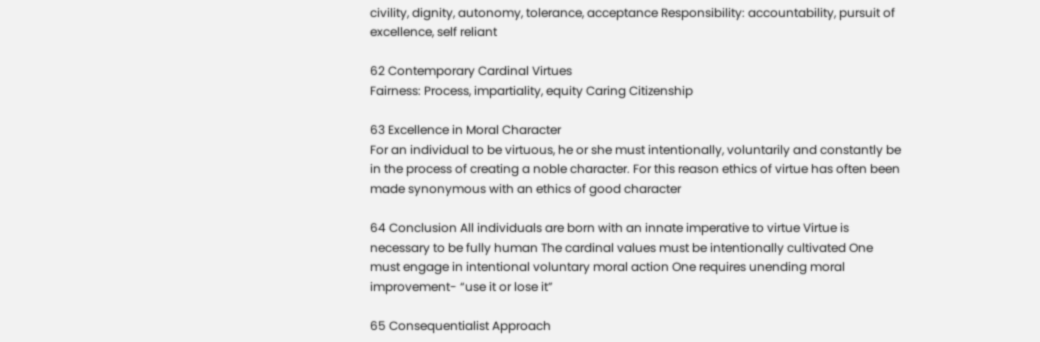civility, dignity, autonomy, tolerance, acceptance Responsibility: accountability, pursuit of excellence, self reliant

62 Contemporary Cardinal Virtues
Fairness: Process, impartiality, equity Caring Citizenship

63 Excellence in Moral Character
For an individual to be virtuous, he or she must intentionally, voluntarily and constantly be in the process of creating a noble character. For this reason ethics of virtue has often been made synonymous with an ethics of good character

64 Conclusion All individuals are born with an innate imperative to virtue Virtue is necessary to be fully human The cardinal values must be intentionally cultivated One must engage in intentional voluntary moral action One requires unending moral improvement- “use it or lose it”

65 Consequentialist Approach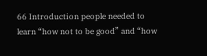66 Introduction people needed to learn “how not to be good” and “how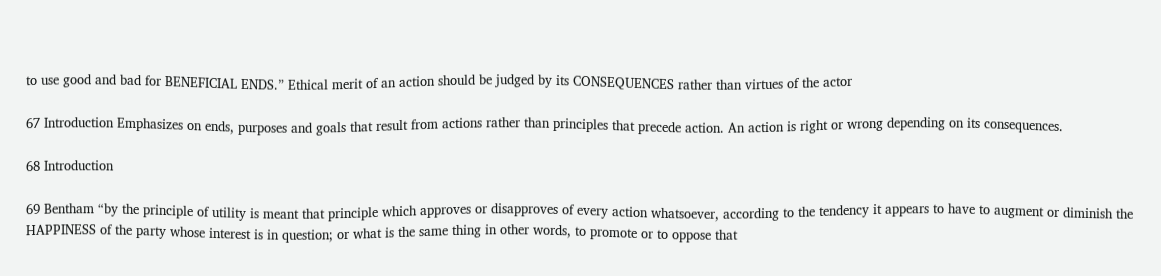to use good and bad for BENEFICIAL ENDS.” Ethical merit of an action should be judged by its CONSEQUENCES rather than virtues of the actor

67 Introduction Emphasizes on ends, purposes and goals that result from actions rather than principles that precede action. An action is right or wrong depending on its consequences.

68 Introduction

69 Bentham “by the principle of utility is meant that principle which approves or disapproves of every action whatsoever, according to the tendency it appears to have to augment or diminish the HAPPINESS of the party whose interest is in question; or what is the same thing in other words, to promote or to oppose that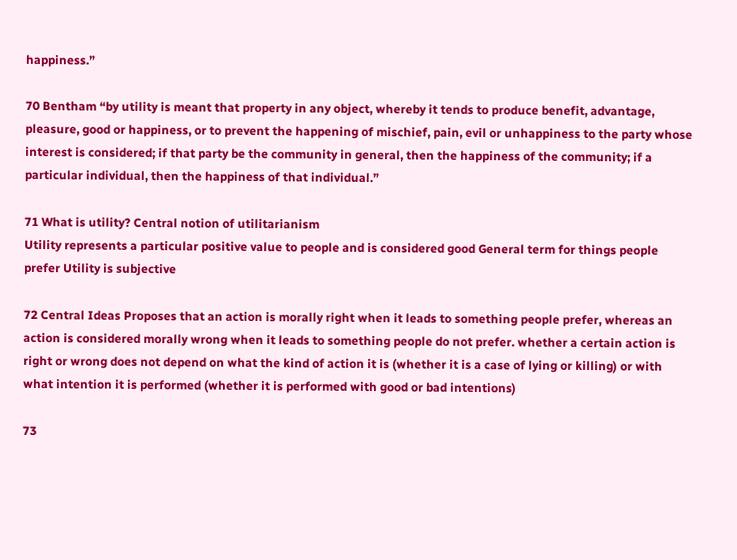happiness.”

70 Bentham “by utility is meant that property in any object, whereby it tends to produce benefit, advantage, pleasure, good or happiness, or to prevent the happening of mischief, pain, evil or unhappiness to the party whose interest is considered; if that party be the community in general, then the happiness of the community; if a particular individual, then the happiness of that individual.”

71 What is utility? Central notion of utilitarianism
Utility represents a particular positive value to people and is considered good General term for things people prefer Utility is subjective

72 Central Ideas Proposes that an action is morally right when it leads to something people prefer, whereas an action is considered morally wrong when it leads to something people do not prefer. whether a certain action is right or wrong does not depend on what the kind of action it is (whether it is a case of lying or killing) or with what intention it is performed (whether it is performed with good or bad intentions)

73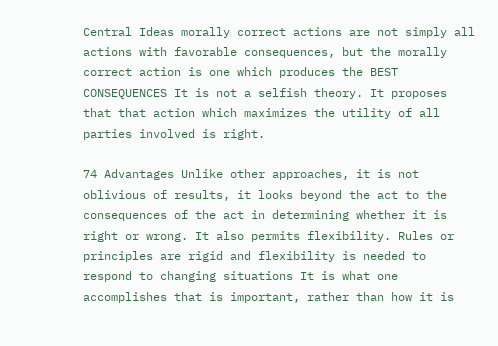Central Ideas morally correct actions are not simply all actions with favorable consequences, but the morally correct action is one which produces the BEST CONSEQUENCES It is not a selfish theory. It proposes that that action which maximizes the utility of all parties involved is right.

74 Advantages Unlike other approaches, it is not oblivious of results, it looks beyond the act to the consequences of the act in determining whether it is right or wrong. It also permits flexibility. Rules or principles are rigid and flexibility is needed to respond to changing situations It is what one accomplishes that is important, rather than how it is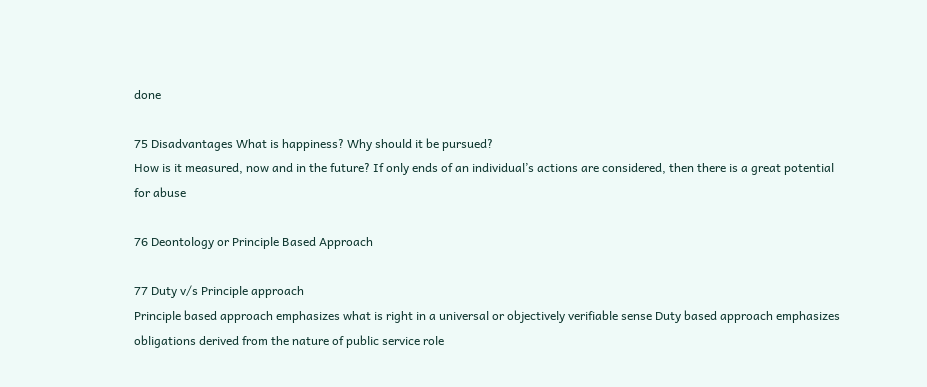done

75 Disadvantages What is happiness? Why should it be pursued?
How is it measured, now and in the future? If only ends of an individual’s actions are considered, then there is a great potential for abuse

76 Deontology or Principle Based Approach

77 Duty v/s Principle approach
Principle based approach emphasizes what is right in a universal or objectively verifiable sense Duty based approach emphasizes obligations derived from the nature of public service role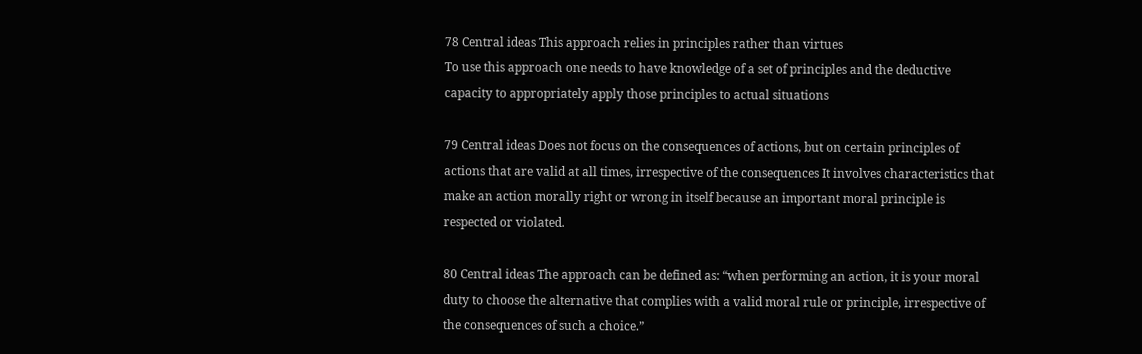78 Central ideas This approach relies in principles rather than virtues
To use this approach one needs to have knowledge of a set of principles and the deductive capacity to appropriately apply those principles to actual situations

79 Central ideas Does not focus on the consequences of actions, but on certain principles of actions that are valid at all times, irrespective of the consequences It involves characteristics that make an action morally right or wrong in itself because an important moral principle is respected or violated.

80 Central ideas The approach can be defined as: “when performing an action, it is your moral duty to choose the alternative that complies with a valid moral rule or principle, irrespective of the consequences of such a choice.”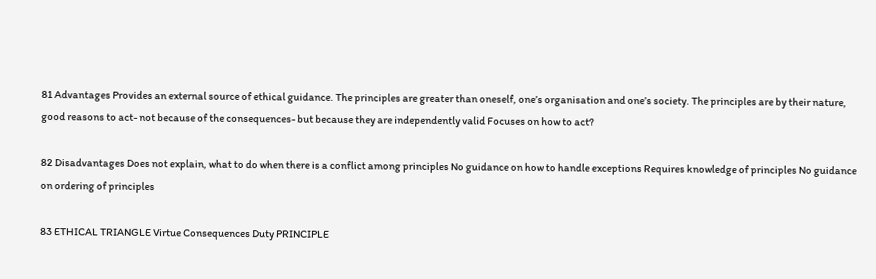81 Advantages Provides an external source of ethical guidance. The principles are greater than oneself, one’s organisation and one’s society. The principles are by their nature, good reasons to act- not because of the consequences- but because they are independently valid Focuses on how to act?

82 Disadvantages Does not explain, what to do when there is a conflict among principles No guidance on how to handle exceptions Requires knowledge of principles No guidance on ordering of principles

83 ETHICAL TRIANGLE Virtue Consequences Duty PRINCIPLE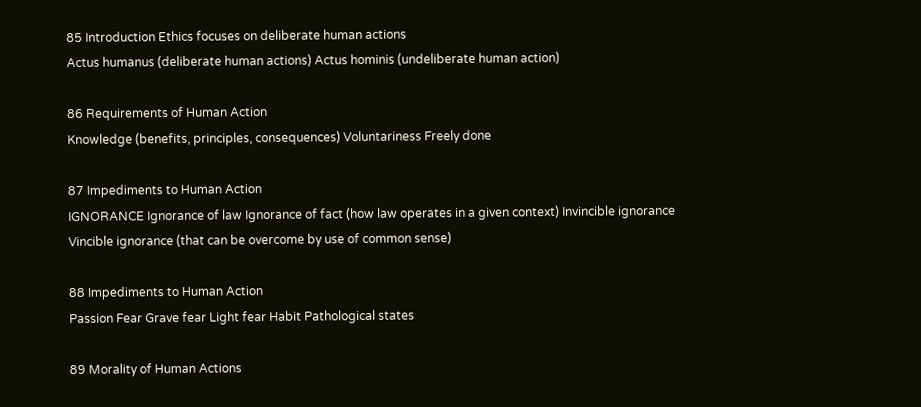85 Introduction Ethics focuses on deliberate human actions
Actus humanus (deliberate human actions) Actus hominis (undeliberate human action)

86 Requirements of Human Action
Knowledge (benefits, principles, consequences) Voluntariness Freely done

87 Impediments to Human Action
IGNORANCE Ignorance of law Ignorance of fact (how law operates in a given context) Invincible ignorance Vincible ignorance (that can be overcome by use of common sense)

88 Impediments to Human Action
Passion Fear Grave fear Light fear Habit Pathological states

89 Morality of Human Actions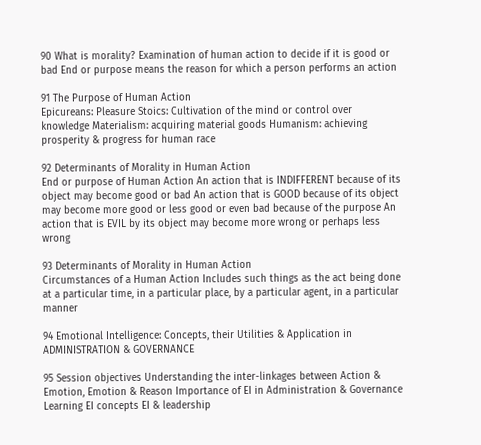90 What is morality? Examination of human action to decide if it is good or bad End or purpose means the reason for which a person performs an action

91 The Purpose of Human Action
Epicureans: Pleasure Stoics: Cultivation of the mind or control over knowledge Materialism: acquiring material goods Humanism: achieving prosperity & progress for human race

92 Determinants of Morality in Human Action
End or purpose of Human Action An action that is INDIFFERENT because of its object may become good or bad An action that is GOOD because of its object may become more good or less good or even bad because of the purpose An action that is EVIL by its object may become more wrong or perhaps less wrong

93 Determinants of Morality in Human Action
Circumstances of a Human Action Includes such things as the act being done at a particular time, in a particular place, by a particular agent, in a particular manner

94 Emotional Intelligence: Concepts, their Utilities & Application in ADMINISTRATION & GOVERNANCE

95 Session objectives Understanding the inter-linkages between Action & Emotion, Emotion & Reason Importance of EI in Administration & Governance Learning EI concepts EI & leadership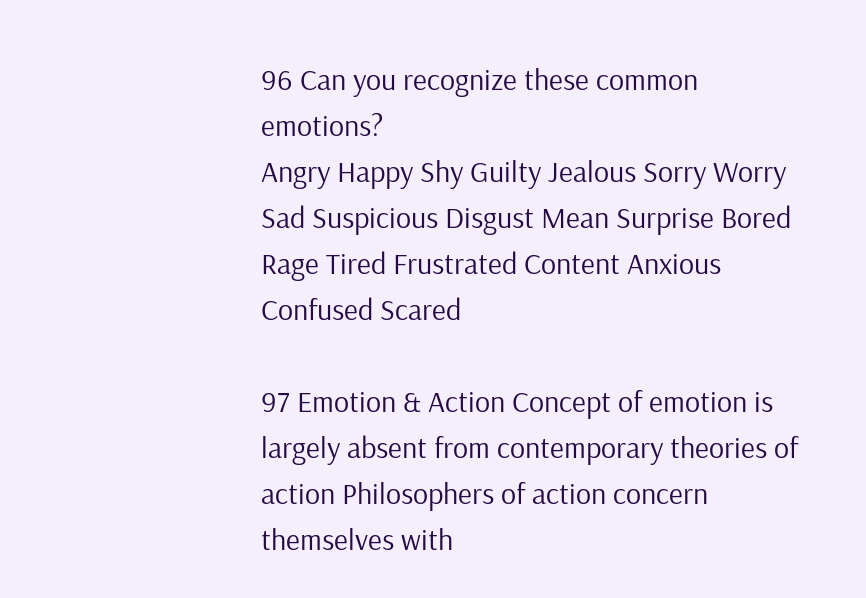96 Can you recognize these common emotions?
Angry Happy Shy Guilty Jealous Sorry Worry Sad Suspicious Disgust Mean Surprise Bored  Rage Tired Frustrated Content Anxious Confused Scared

97 Emotion & Action Concept of emotion is largely absent from contemporary theories of action Philosophers of action concern themselves with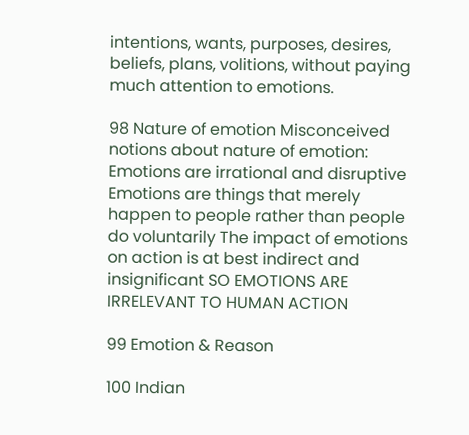intentions, wants, purposes, desires, beliefs, plans, volitions, without paying much attention to emotions.

98 Nature of emotion Misconceived notions about nature of emotion:
Emotions are irrational and disruptive Emotions are things that merely happen to people rather than people do voluntarily The impact of emotions on action is at best indirect and insignificant SO EMOTIONS ARE IRRELEVANT TO HUMAN ACTION

99 Emotion & Reason

100 Indian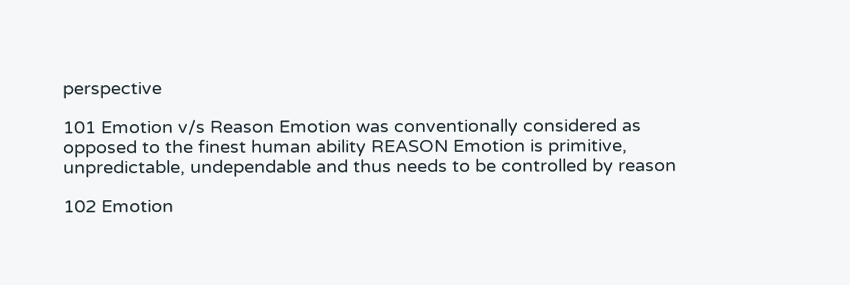perspective

101 Emotion v/s Reason Emotion was conventionally considered as opposed to the finest human ability REASON Emotion is primitive, unpredictable, undependable and thus needs to be controlled by reason

102 Emotion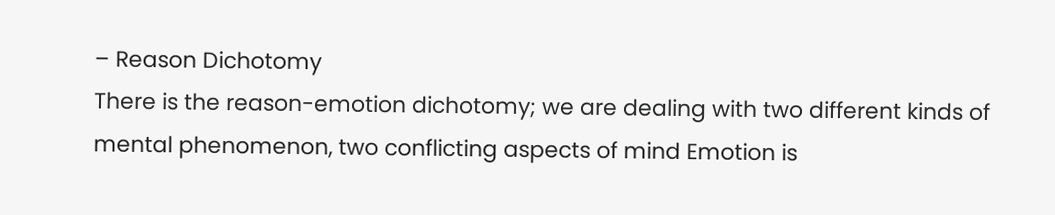– Reason Dichotomy
There is the reason-emotion dichotomy; we are dealing with two different kinds of mental phenomenon, two conflicting aspects of mind Emotion is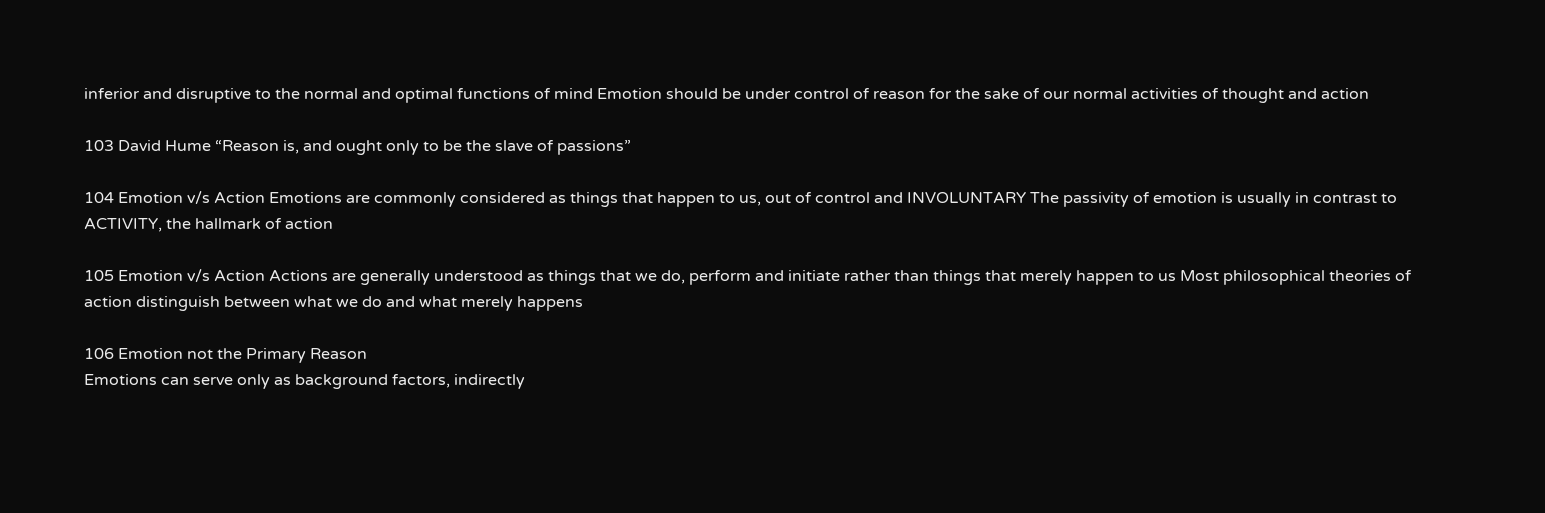inferior and disruptive to the normal and optimal functions of mind Emotion should be under control of reason for the sake of our normal activities of thought and action

103 David Hume “Reason is, and ought only to be the slave of passions”

104 Emotion v/s Action Emotions are commonly considered as things that happen to us, out of control and INVOLUNTARY The passivity of emotion is usually in contrast to ACTIVITY, the hallmark of action

105 Emotion v/s Action Actions are generally understood as things that we do, perform and initiate rather than things that merely happen to us Most philosophical theories of action distinguish between what we do and what merely happens

106 Emotion not the Primary Reason
Emotions can serve only as background factors, indirectly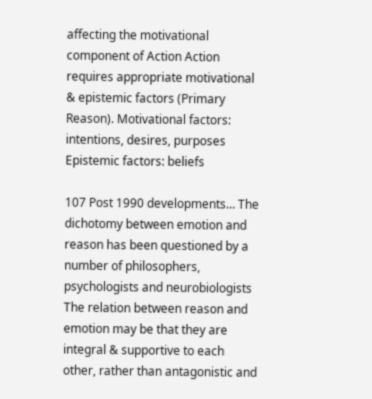affecting the motivational component of Action Action requires appropriate motivational & epistemic factors (Primary Reason). Motivational factors: intentions, desires, purposes Epistemic factors: beliefs

107 Post 1990 developments… The dichotomy between emotion and reason has been questioned by a number of philosophers, psychologists and neurobiologists The relation between reason and emotion may be that they are integral & supportive to each other, rather than antagonistic and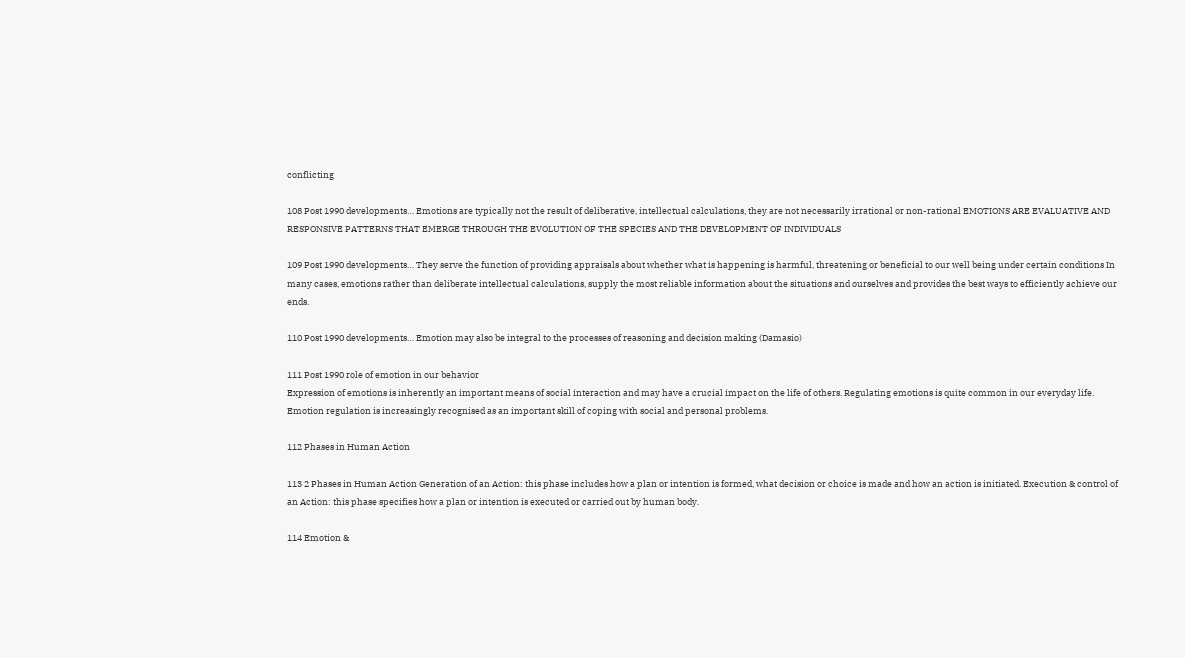conflicting

108 Post 1990 developments… Emotions are typically not the result of deliberative, intellectual calculations, they are not necessarily irrational or non-rational EMOTIONS ARE EVALUATIVE AND RESPONSIVE PATTERNS THAT EMERGE THROUGH THE EVOLUTION OF THE SPECIES AND THE DEVELOPMENT OF INDIVIDUALS

109 Post 1990 developments… They serve the function of providing appraisals about whether what is happening is harmful, threatening or beneficial to our well being under certain conditions In many cases, emotions rather than deliberate intellectual calculations, supply the most reliable information about the situations and ourselves and provides the best ways to efficiently achieve our ends.

110 Post 1990 developments… Emotion may also be integral to the processes of reasoning and decision making (Damasio)

111 Post 1990 role of emotion in our behavior
Expression of emotions is inherently an important means of social interaction and may have a crucial impact on the life of others. Regulating emotions is quite common in our everyday life. Emotion regulation is increasingly recognised as an important skill of coping with social and personal problems.

112 Phases in Human Action

113 2 Phases in Human Action Generation of an Action: this phase includes how a plan or intention is formed, what decision or choice is made and how an action is initiated. Execution & control of an Action: this phase specifies how a plan or intention is executed or carried out by human body.

114 Emotion &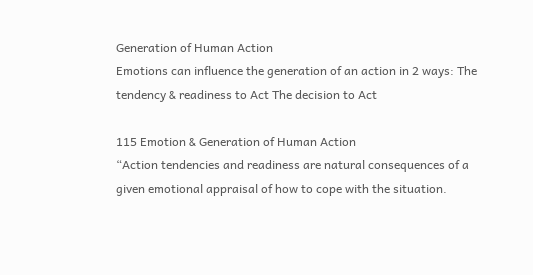Generation of Human Action
Emotions can influence the generation of an action in 2 ways: The tendency & readiness to Act The decision to Act

115 Emotion & Generation of Human Action
“Action tendencies and readiness are natural consequences of a given emotional appraisal of how to cope with the situation.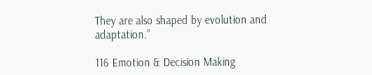They are also shaped by evolution and adaptation.”

116 Emotion & Decision Making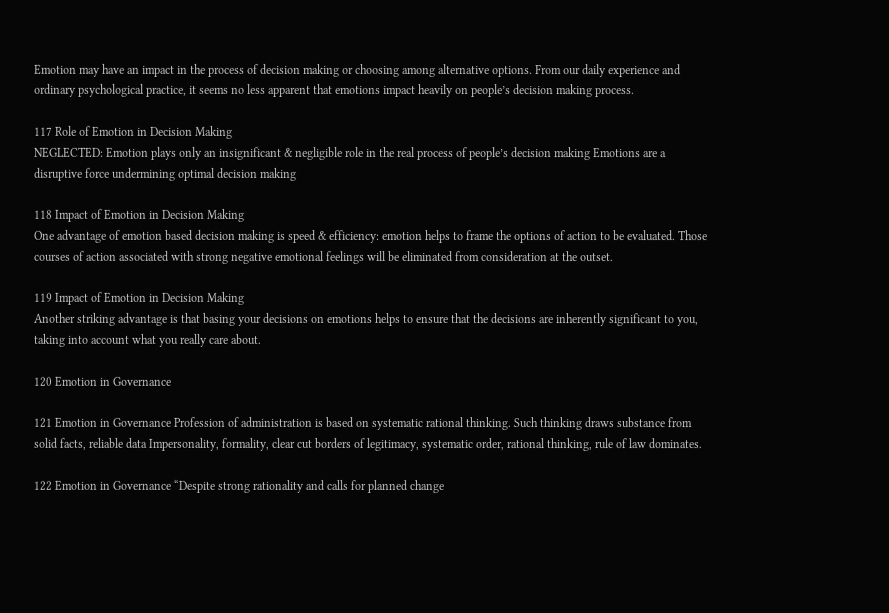Emotion may have an impact in the process of decision making or choosing among alternative options. From our daily experience and ordinary psychological practice, it seems no less apparent that emotions impact heavily on people’s decision making process.

117 Role of Emotion in Decision Making
NEGLECTED: Emotion plays only an insignificant & negligible role in the real process of people’s decision making Emotions are a disruptive force undermining optimal decision making

118 Impact of Emotion in Decision Making
One advantage of emotion based decision making is speed & efficiency: emotion helps to frame the options of action to be evaluated. Those courses of action associated with strong negative emotional feelings will be eliminated from consideration at the outset.

119 Impact of Emotion in Decision Making
Another striking advantage is that basing your decisions on emotions helps to ensure that the decisions are inherently significant to you, taking into account what you really care about.

120 Emotion in Governance

121 Emotion in Governance Profession of administration is based on systematic rational thinking. Such thinking draws substance from solid facts, reliable data Impersonality, formality, clear cut borders of legitimacy, systematic order, rational thinking, rule of law dominates.

122 Emotion in Governance “Despite strong rationality and calls for planned change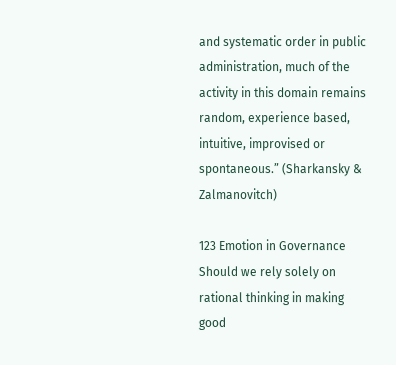and systematic order in public administration, much of the activity in this domain remains random, experience based, intuitive, improvised or spontaneous.” (Sharkansky & Zalmanovitch)

123 Emotion in Governance Should we rely solely on rational thinking in making good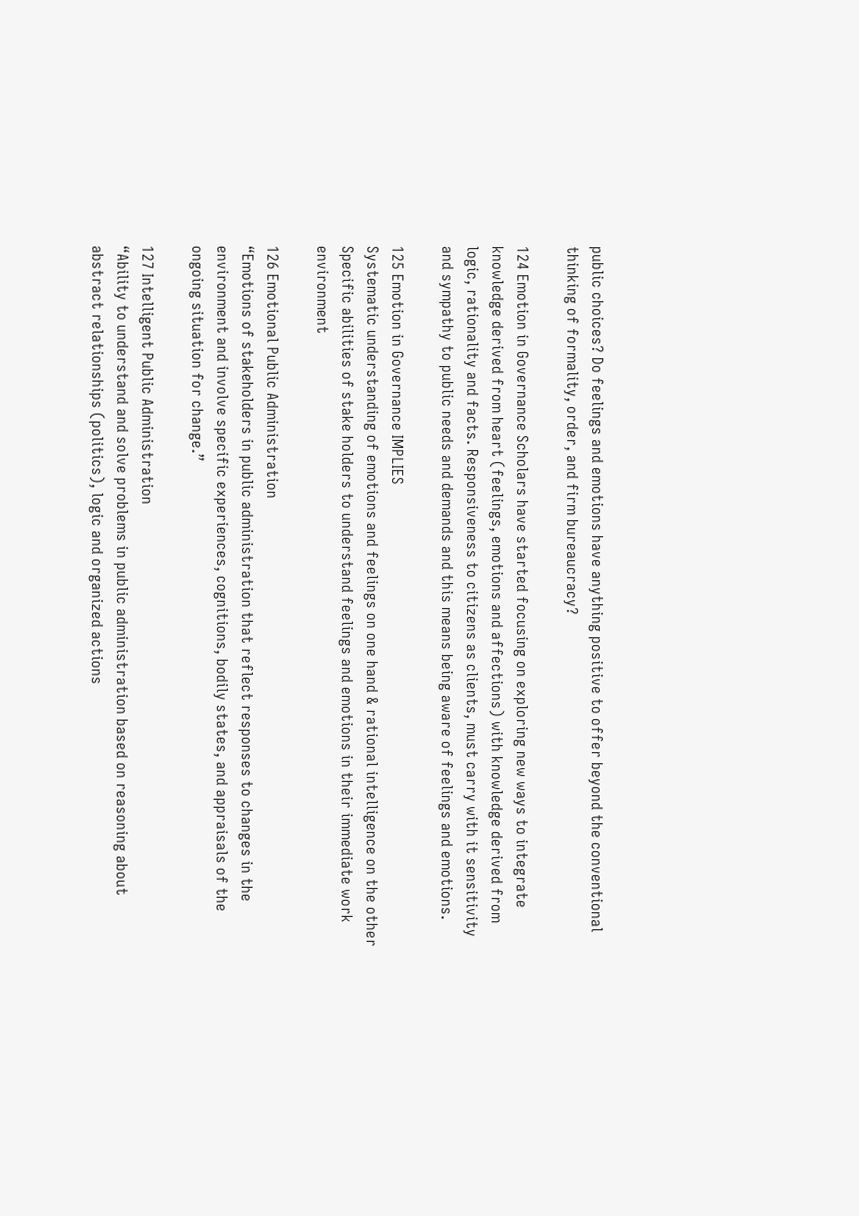public choices? Do feelings and emotions have anything positive to offer beyond the conventional thinking of formality, order, and firm bureaucracy?

124 Emotion in Governance Scholars have started focusing on exploring new ways to integrate knowledge derived from heart (feelings, emotions and affections) with knowledge derived from logic, rationality and facts. Responsiveness to citizens as clients, must carry with it sensitivity and sympathy to public needs and demands and this means being aware of feelings and emotions.

125 Emotion in Governance IMPLIES
Systematic understanding of emotions and feelings on one hand & rational intelligence on the other Specific abilities of stake holders to understand feelings and emotions in their immediate work environment

126 Emotional Public Administration
“Emotions of stakeholders in public administration that reflect responses to changes in the environment and involve specific experiences, cognitions, bodily states, and appraisals of the ongoing situation for change.”

127 Intelligent Public Administration
“Ability to understand and solve problems in public administration based on reasoning about abstract relationships (politics), logic and organized actions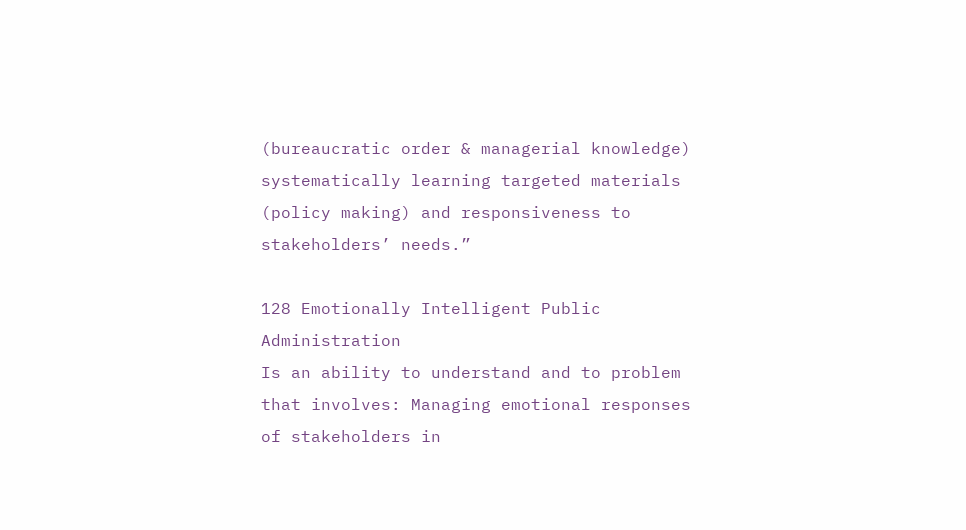(bureaucratic order & managerial knowledge) systematically learning targeted materials (policy making) and responsiveness to stakeholders’ needs.”

128 Emotionally Intelligent Public Administration
Is an ability to understand and to problem that involves: Managing emotional responses of stakeholders in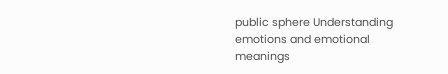public sphere Understanding emotions and emotional meanings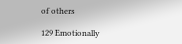of others

129 Emotionally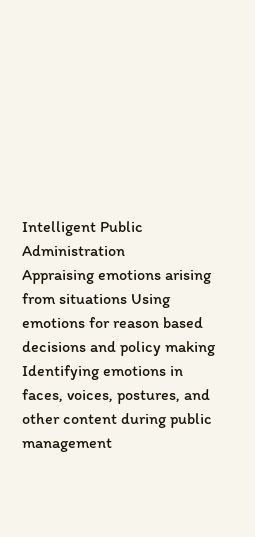Intelligent Public Administration
Appraising emotions arising from situations Using emotions for reason based decisions and policy making Identifying emotions in faces, voices, postures, and other content during public management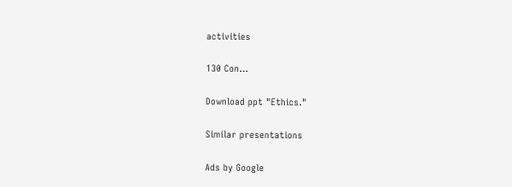activities

130 Con…

Download ppt "Ethics."

Similar presentations

Ads by Google